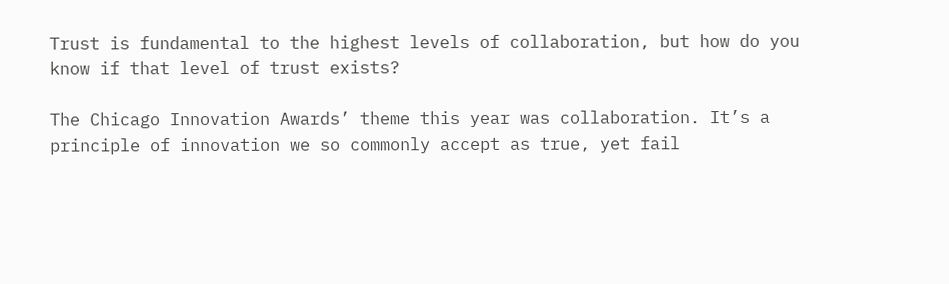Trust is fundamental to the highest levels of collaboration, but how do you know if that level of trust exists?

The Chicago Innovation Awards’ theme this year was collaboration. It’s a principle of innovation we so commonly accept as true, yet fail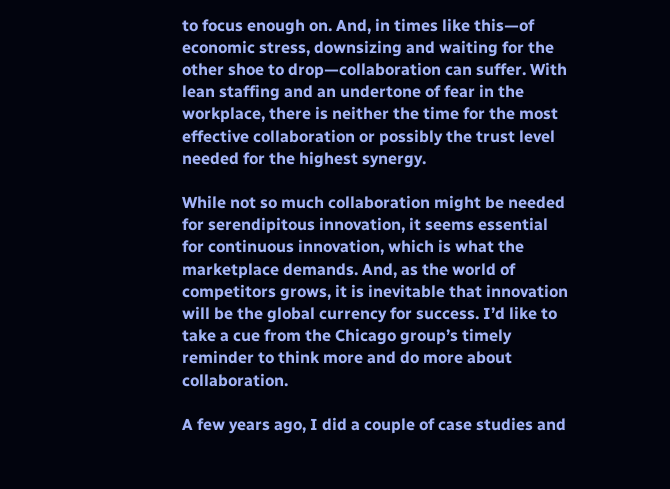to focus enough on. And, in times like this—of economic stress, downsizing and waiting for the other shoe to drop—collaboration can suffer. With lean staffing and an undertone of fear in the workplace, there is neither the time for the most effective collaboration or possibly the trust level needed for the highest synergy.

While not so much collaboration might be needed for serendipitous innovation, it seems essential for continuous innovation, which is what the marketplace demands. And, as the world of competitors grows, it is inevitable that innovation will be the global currency for success. I’d like to take a cue from the Chicago group’s timely reminder to think more and do more about collaboration.

A few years ago, I did a couple of case studies and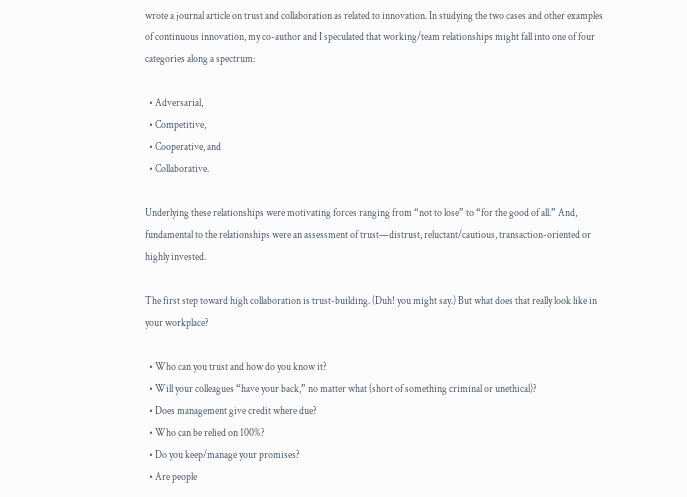wrote a journal article on trust and collaboration as related to innovation. In studying the two cases and other examples of continuous innovation, my co-author and I speculated that working/team relationships might fall into one of four categories along a spectrum:

  • Adversarial,
  • Competitive,
  • Cooperative, and
  • Collaborative.

Underlying these relationships were motivating forces ranging from “not to lose” to “for the good of all.” And, fundamental to the relationships were an assessment of trust—distrust, reluctant/cautious, transaction-oriented or highly invested.

The first step toward high collaboration is trust-building. (Duh! you might say.) But what does that really look like in your workplace?

  • Who can you trust and how do you know it?
  • Will your colleagues “have your back,” no matter what (short of something criminal or unethical)?
  • Does management give credit where due?
  • Who can be relied on 100%?
  • Do you keep/manage your promises?
  • Are people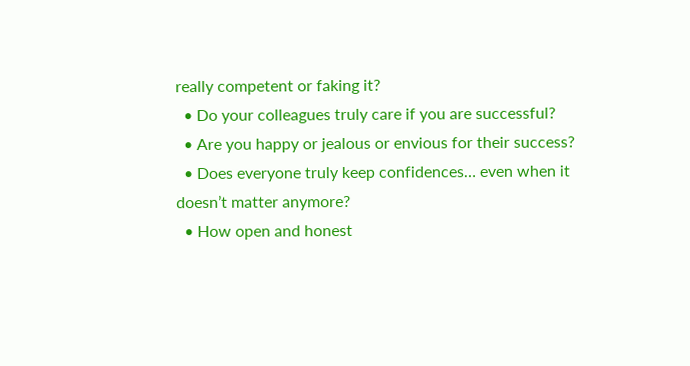really competent or faking it?
  • Do your colleagues truly care if you are successful?
  • Are you happy or jealous or envious for their success?
  • Does everyone truly keep confidences… even when it doesn’t matter anymore?
  • How open and honest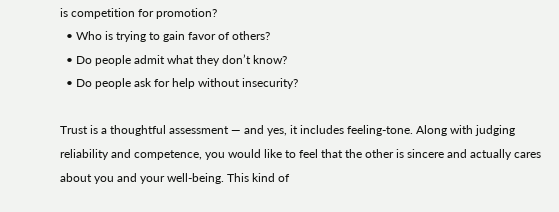is competition for promotion?
  • Who is trying to gain favor of others?
  • Do people admit what they don’t know?
  • Do people ask for help without insecurity?

Trust is a thoughtful assessment — and yes, it includes feeling-tone. Along with judging reliability and competence, you would like to feel that the other is sincere and actually cares about you and your well-being. This kind of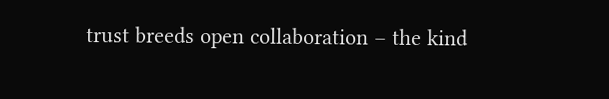trust breeds open collaboration – the kind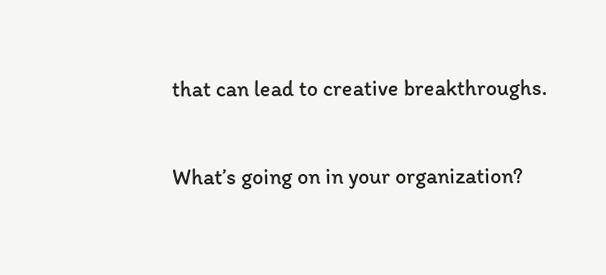that can lead to creative breakthroughs.

What’s going on in your organization?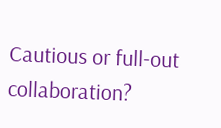Cautious or full-out collaboration?